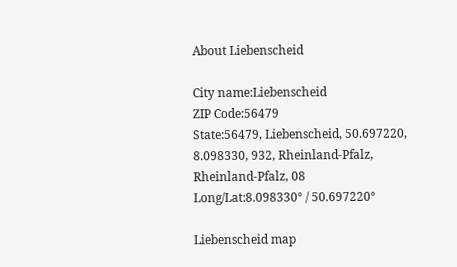About Liebenscheid

City name:Liebenscheid
ZIP Code:56479
State:56479, Liebenscheid, 50.697220, 8.098330, 932, Rheinland-Pfalz, Rheinland-Pfalz, 08
Long/Lat:8.098330° / 50.697220°

Liebenscheid map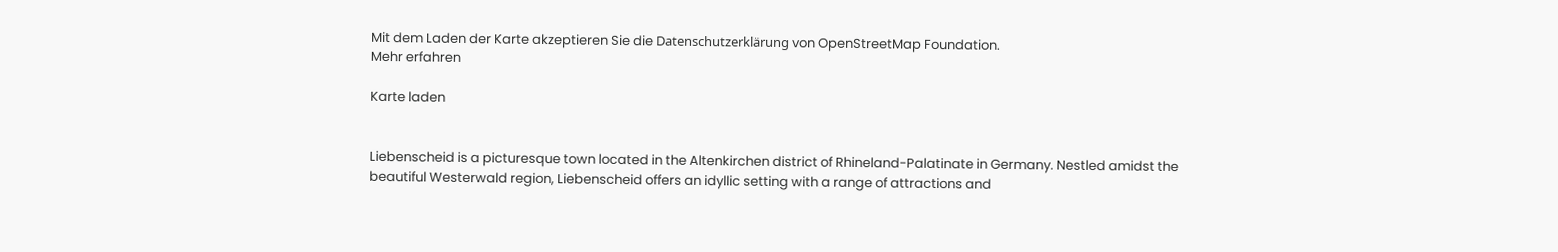Mit dem Laden der Karte akzeptieren Sie die Datenschutzerklärung von OpenStreetMap Foundation.
Mehr erfahren

Karte laden


Liebenscheid is a picturesque town located in the Altenkirchen district of Rhineland-Palatinate in Germany. Nestled amidst the beautiful Westerwald region, Liebenscheid offers an idyllic setting with a range of attractions and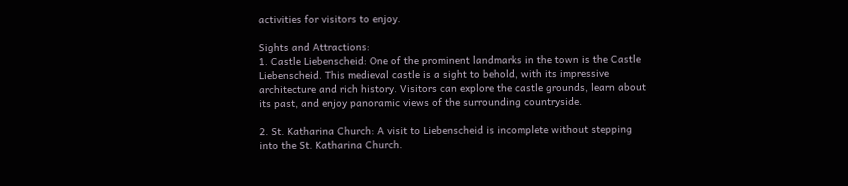activities for visitors to enjoy.

Sights and Attractions:
1. Castle Liebenscheid: One of the prominent landmarks in the town is the Castle Liebenscheid. This medieval castle is a sight to behold, with its impressive architecture and rich history. Visitors can explore the castle grounds, learn about its past, and enjoy panoramic views of the surrounding countryside.

2. St. Katharina Church: A visit to Liebenscheid is incomplete without stepping into the St. Katharina Church.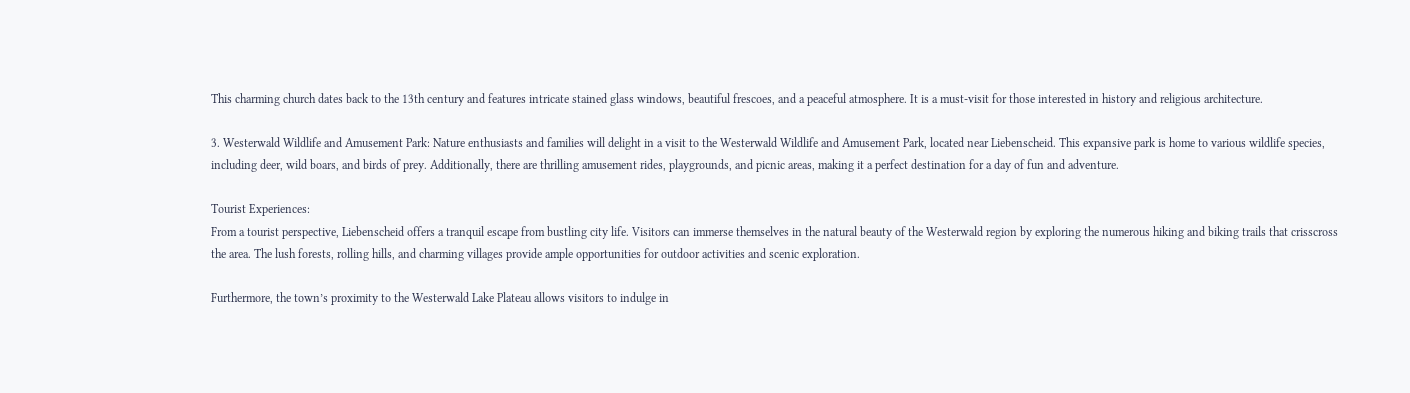This charming church dates back to the 13th century and features intricate stained glass windows, beautiful frescoes, and a peaceful atmosphere. It is a must-visit for those interested in history and religious architecture.

3. Westerwald Wildlife and Amusement Park: Nature enthusiasts and families will delight in a visit to the Westerwald Wildlife and Amusement Park, located near Liebenscheid. This expansive park is home to various wildlife species, including deer, wild boars, and birds of prey. Additionally, there are thrilling amusement rides, playgrounds, and picnic areas, making it a perfect destination for a day of fun and adventure.

Tourist Experiences:
From a tourist perspective, Liebenscheid offers a tranquil escape from bustling city life. Visitors can immerse themselves in the natural beauty of the Westerwald region by exploring the numerous hiking and biking trails that crisscross the area. The lush forests, rolling hills, and charming villages provide ample opportunities for outdoor activities and scenic exploration.

Furthermore, the town’s proximity to the Westerwald Lake Plateau allows visitors to indulge in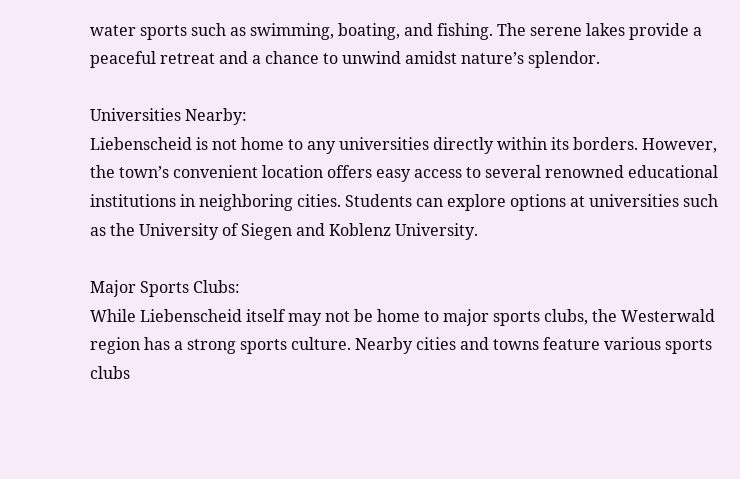water sports such as swimming, boating, and fishing. The serene lakes provide a peaceful retreat and a chance to unwind amidst nature’s splendor.

Universities Nearby:
Liebenscheid is not home to any universities directly within its borders. However, the town’s convenient location offers easy access to several renowned educational institutions in neighboring cities. Students can explore options at universities such as the University of Siegen and Koblenz University.

Major Sports Clubs:
While Liebenscheid itself may not be home to major sports clubs, the Westerwald region has a strong sports culture. Nearby cities and towns feature various sports clubs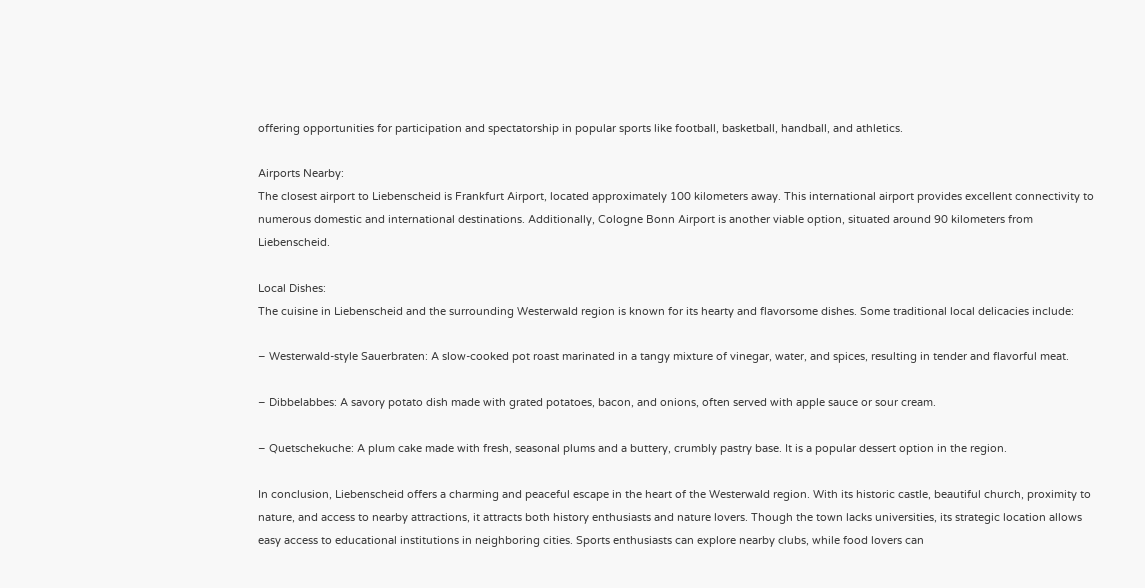offering opportunities for participation and spectatorship in popular sports like football, basketball, handball, and athletics.

Airports Nearby:
The closest airport to Liebenscheid is Frankfurt Airport, located approximately 100 kilometers away. This international airport provides excellent connectivity to numerous domestic and international destinations. Additionally, Cologne Bonn Airport is another viable option, situated around 90 kilometers from Liebenscheid.

Local Dishes:
The cuisine in Liebenscheid and the surrounding Westerwald region is known for its hearty and flavorsome dishes. Some traditional local delicacies include:

– Westerwald-style Sauerbraten: A slow-cooked pot roast marinated in a tangy mixture of vinegar, water, and spices, resulting in tender and flavorful meat.

– Dibbelabbes: A savory potato dish made with grated potatoes, bacon, and onions, often served with apple sauce or sour cream.

– Quetschekuche: A plum cake made with fresh, seasonal plums and a buttery, crumbly pastry base. It is a popular dessert option in the region.

In conclusion, Liebenscheid offers a charming and peaceful escape in the heart of the Westerwald region. With its historic castle, beautiful church, proximity to nature, and access to nearby attractions, it attracts both history enthusiasts and nature lovers. Though the town lacks universities, its strategic location allows easy access to educational institutions in neighboring cities. Sports enthusiasts can explore nearby clubs, while food lovers can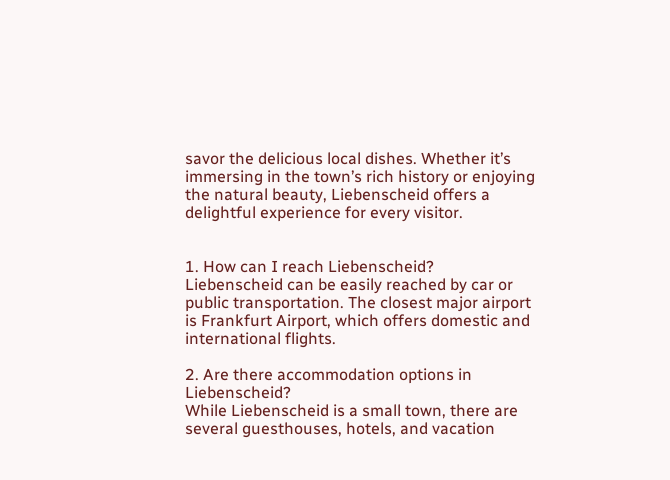savor the delicious local dishes. Whether it’s immersing in the town’s rich history or enjoying the natural beauty, Liebenscheid offers a delightful experience for every visitor.


1. How can I reach Liebenscheid?
Liebenscheid can be easily reached by car or public transportation. The closest major airport is Frankfurt Airport, which offers domestic and international flights.

2. Are there accommodation options in Liebenscheid?
While Liebenscheid is a small town, there are several guesthouses, hotels, and vacation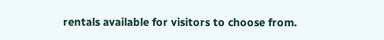rentals available for visitors to choose from.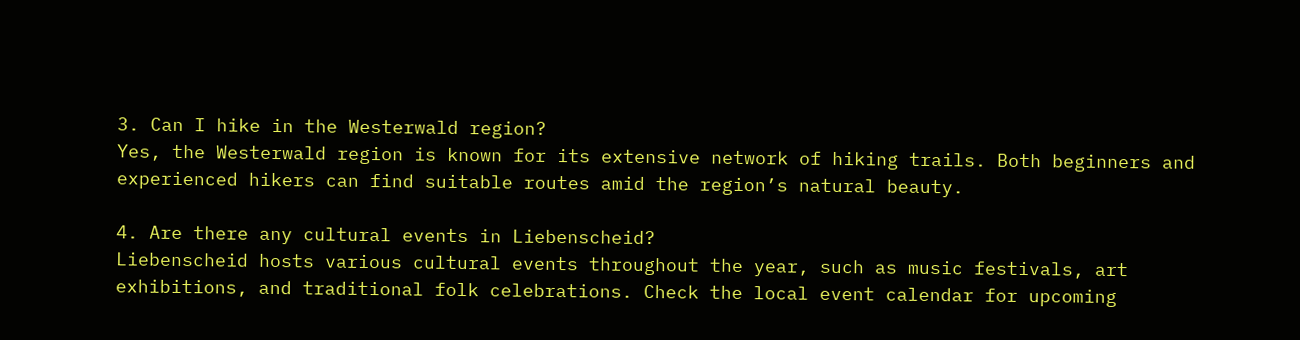3. Can I hike in the Westerwald region?
Yes, the Westerwald region is known for its extensive network of hiking trails. Both beginners and experienced hikers can find suitable routes amid the region’s natural beauty.

4. Are there any cultural events in Liebenscheid?
Liebenscheid hosts various cultural events throughout the year, such as music festivals, art exhibitions, and traditional folk celebrations. Check the local event calendar for upcoming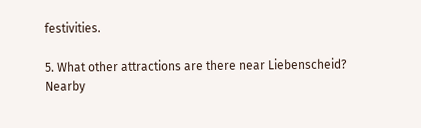festivities.

5. What other attractions are there near Liebenscheid?
Nearby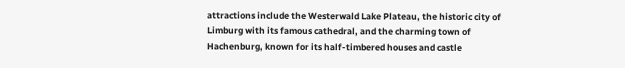attractions include the Westerwald Lake Plateau, the historic city of Limburg with its famous cathedral, and the charming town of Hachenburg, known for its half-timbered houses and castle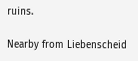ruins.

Nearby from Liebenscheid